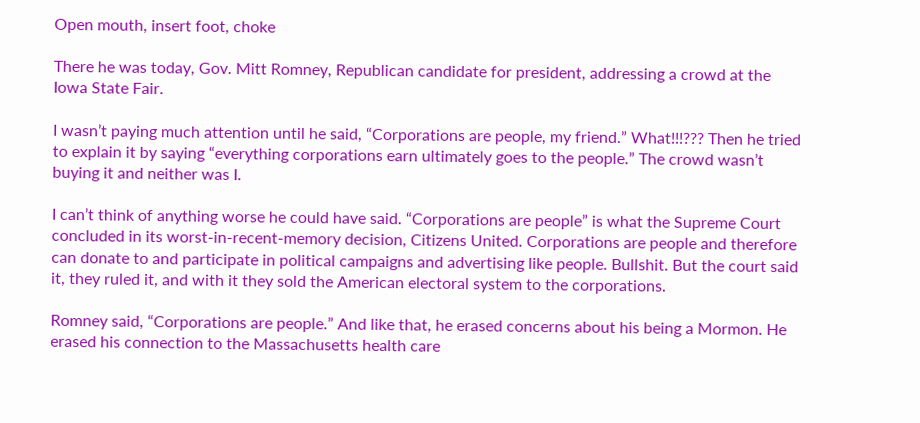Open mouth, insert foot, choke

There he was today, Gov. Mitt Romney, Republican candidate for president, addressing a crowd at the Iowa State Fair.

I wasn’t paying much attention until he said, “Corporations are people, my friend.” What!!!??? Then he tried to explain it by saying “everything corporations earn ultimately goes to the people.” The crowd wasn’t buying it and neither was I.

I can’t think of anything worse he could have said. “Corporations are people” is what the Supreme Court concluded in its worst-in-recent-memory decision, Citizens United. Corporations are people and therefore can donate to and participate in political campaigns and advertising like people. Bullshit. But the court said it, they ruled it, and with it they sold the American electoral system to the corporations.

Romney said, “Corporations are people.” And like that, he erased concerns about his being a Mormon. He erased his connection to the Massachusetts health care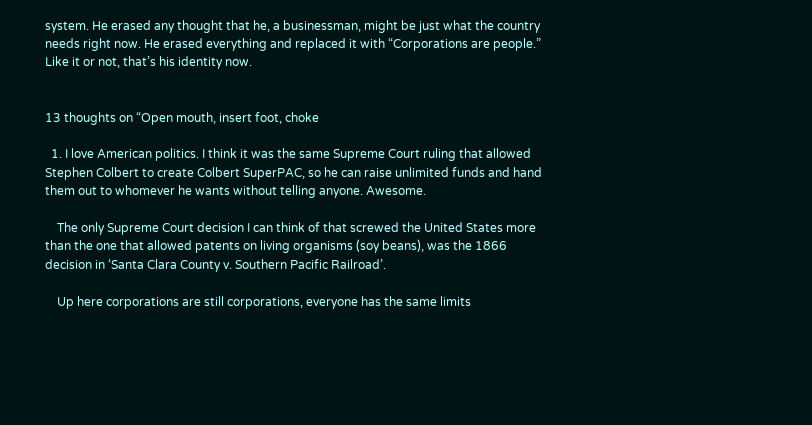system. He erased any thought that he, a businessman, might be just what the country needs right now. He erased everything and replaced it with “Corporations are people.” Like it or not, that’s his identity now.


13 thoughts on “Open mouth, insert foot, choke

  1. I love American politics. I think it was the same Supreme Court ruling that allowed Stephen Colbert to create Colbert SuperPAC, so he can raise unlimited funds and hand them out to whomever he wants without telling anyone. Awesome.

    The only Supreme Court decision I can think of that screwed the United States more than the one that allowed patents on living organisms (soy beans), was the 1866 decision in ‘Santa Clara County v. Southern Pacific Railroad’.

    Up here corporations are still corporations, everyone has the same limits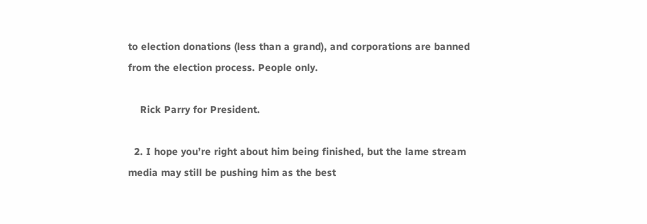to election donations (less than a grand), and corporations are banned from the election process. People only.

    Rick Parry for President.

  2. I hope you’re right about him being finished, but the lame stream media may still be pushing him as the best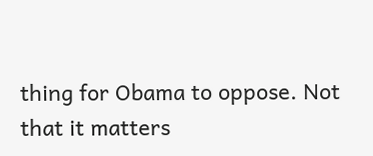thing for Obama to oppose. Not that it matters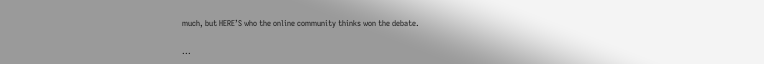much, but HERE’S who the online community thinks won the debate.

...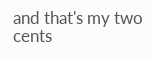and that's my two cents